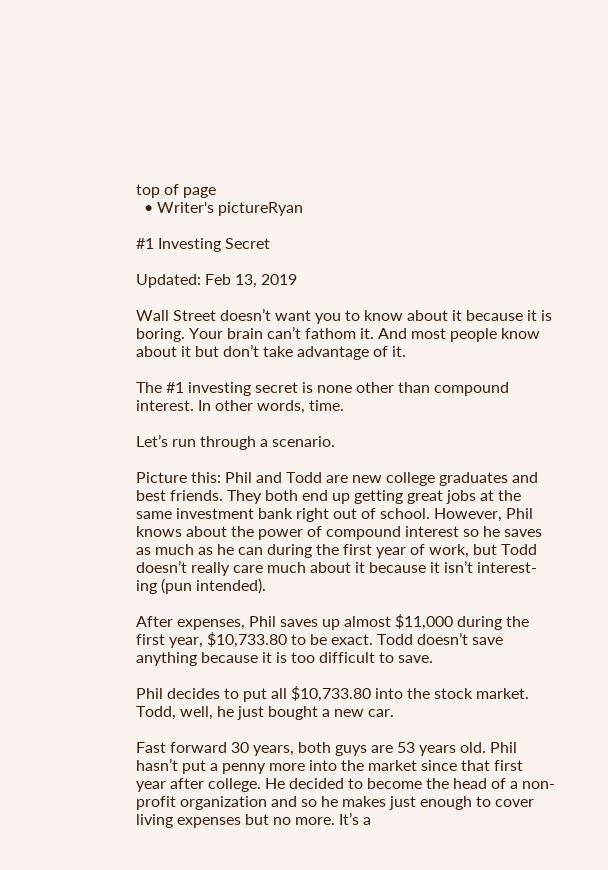top of page
  • Writer's pictureRyan

#1 Investing Secret

Updated: Feb 13, 2019

Wall Street doesn’t want you to know about it because it is boring. Your brain can’t fathom it. And most people know about it but don’t take advantage of it.

The #1 investing secret is none other than compound interest. In other words, time.

Let’s run through a scenario.

Picture this: Phil and Todd are new college graduates and best friends. They both end up getting great jobs at the same investment bank right out of school. However, Phil knows about the power of compound interest so he saves as much as he can during the first year of work, but Todd doesn’t really care much about it because it isn’t interest-ing (pun intended).

After expenses, Phil saves up almost $11,000 during the first year, $10,733.80 to be exact. Todd doesn’t save anything because it is too difficult to save.

Phil decides to put all $10,733.80 into the stock market. Todd, well, he just bought a new car.

Fast forward 30 years, both guys are 53 years old. Phil hasn’t put a penny more into the market since that first year after college. He decided to become the head of a non-profit organization and so he makes just enough to cover living expenses but no more. It’s a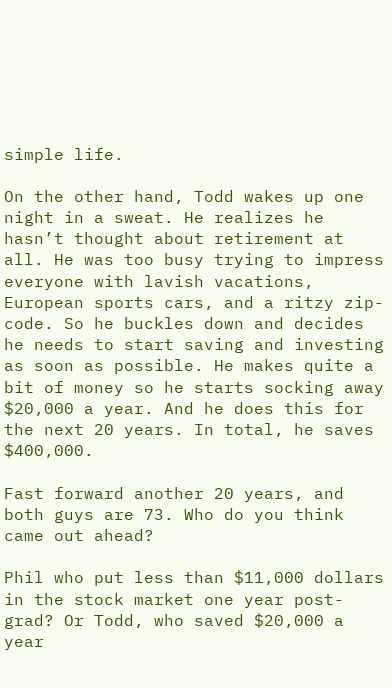simple life.

On the other hand, Todd wakes up one night in a sweat. He realizes he hasn’t thought about retirement at all. He was too busy trying to impress everyone with lavish vacations, European sports cars, and a ritzy zip-code. So he buckles down and decides he needs to start saving and investing as soon as possible. He makes quite a bit of money so he starts socking away $20,000 a year. And he does this for the next 20 years. In total, he saves $400,000.

Fast forward another 20 years, and both guys are 73. Who do you think came out ahead?

Phil who put less than $11,000 dollars in the stock market one year post-grad? Or Todd, who saved $20,000 a year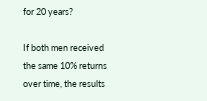for 20 years?

If both men received the same 10% returns over time, the results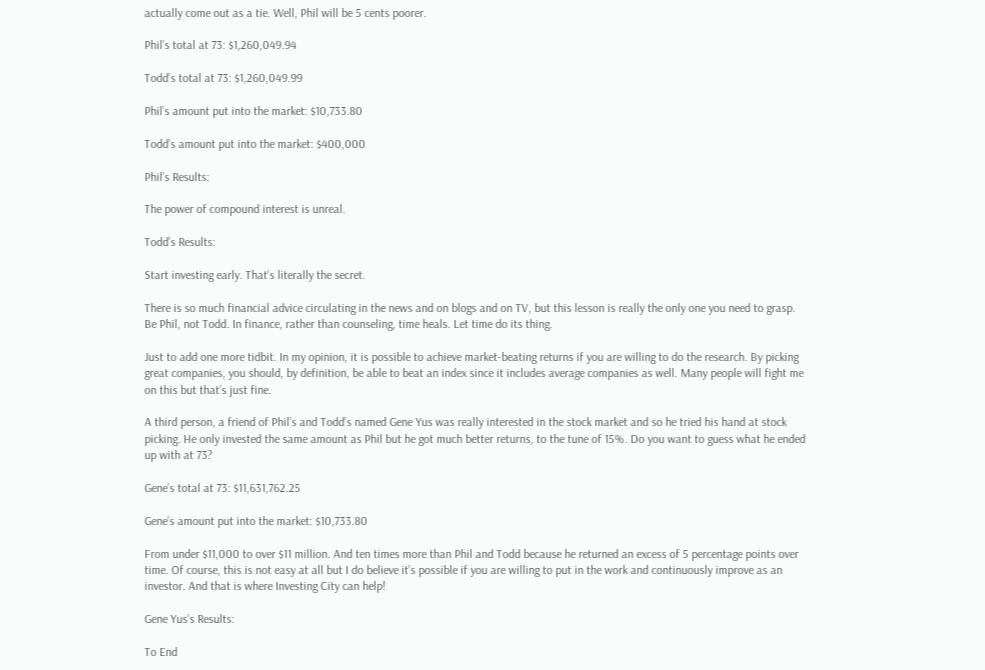actually come out as a tie. Well, Phil will be 5 cents poorer.

Phil’s total at 73: $1,260,049.94

Todd’s total at 73: $1,260,049.99

Phil’s amount put into the market: $10,733.80

Todd’s amount put into the market: $400,000

Phil’s Results:

The power of compound interest is unreal.

Todd’s Results:

Start investing early. That's literally the secret.

There is so much financial advice circulating in the news and on blogs and on TV, but this lesson is really the only one you need to grasp. Be Phil, not Todd. In finance, rather than counseling, time heals. Let time do its thing.

Just to add one more tidbit. In my opinion, it is possible to achieve market-beating returns if you are willing to do the research. By picking great companies, you should, by definition, be able to beat an index since it includes average companies as well. Many people will fight me on this but that’s just fine.

A third person, a friend of Phil’s and Todd’s named Gene Yus was really interested in the stock market and so he tried his hand at stock picking. He only invested the same amount as Phil but he got much better returns, to the tune of 15%. Do you want to guess what he ended up with at 73?

Gene’s total at 73: $11,631,762.25

Gene’s amount put into the market: $10,733.80

From under $11,000 to over $11 million. And ten times more than Phil and Todd because he returned an excess of 5 percentage points over time. Of course, this is not easy at all but I do believe it’s possible if you are willing to put in the work and continuously improve as an investor. And that is where Investing City can help!

Gene Yus’s Results:

To End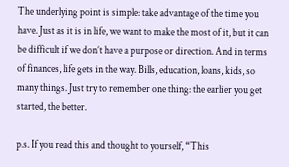The underlying point is simple: take advantage of the time you have. Just as it is in life, we want to make the most of it, but it can be difficult if we don’t have a purpose or direction. And in terms of finances, life gets in the way. Bills, education, loans, kids, so many things. Just try to remember one thing: the earlier you get started, the better.

p.s. If you read this and thought to yourself, “This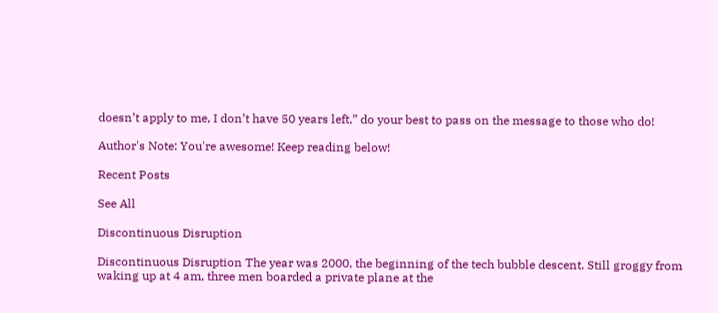doesn’t apply to me, I don’t have 50 years left,” do your best to pass on the message to those who do!

Author's Note: You're awesome! Keep reading below!

Recent Posts

See All

Discontinuous Disruption

Discontinuous Disruption The year was 2000, the beginning of the tech bubble descent. Still groggy from waking up at 4 am, three men boarded a private plane at the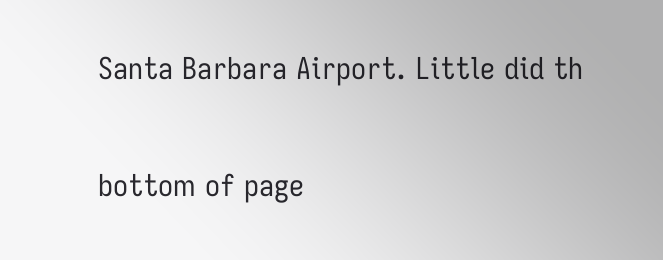Santa Barbara Airport. Little did th


bottom of page